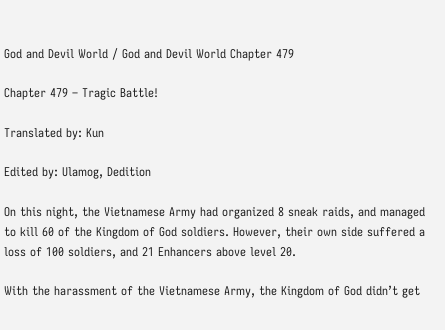God and Devil World / God and Devil World Chapter 479

Chapter 479 – Tragic Battle!

Translated by: Kun

Edited by: Ulamog, Dedition

On this night, the Vietnamese Army had organized 8 sneak raids, and managed to kill 60 of the Kingdom of God soldiers. However, their own side suffered a loss of 100 soldiers, and 21 Enhancers above level 20.

With the harassment of the Vietnamese Army, the Kingdom of God didn’t get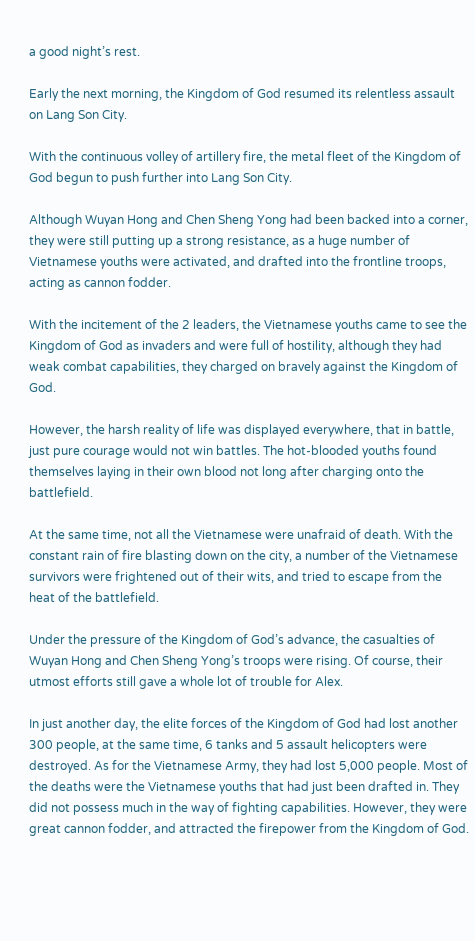a good night’s rest.

Early the next morning, the Kingdom of God resumed its relentless assault on Lang Son City.

With the continuous volley of artillery fire, the metal fleet of the Kingdom of God begun to push further into Lang Son City.

Although Wuyan Hong and Chen Sheng Yong had been backed into a corner, they were still putting up a strong resistance, as a huge number of Vietnamese youths were activated, and drafted into the frontline troops, acting as cannon fodder.

With the incitement of the 2 leaders, the Vietnamese youths came to see the Kingdom of God as invaders and were full of hostility, although they had weak combat capabilities, they charged on bravely against the Kingdom of God.

However, the harsh reality of life was displayed everywhere, that in battle, just pure courage would not win battles. The hot-blooded youths found themselves laying in their own blood not long after charging onto the battlefield.

At the same time, not all the Vietnamese were unafraid of death. With the constant rain of fire blasting down on the city, a number of the Vietnamese survivors were frightened out of their wits, and tried to escape from the heat of the battlefield.

Under the pressure of the Kingdom of God’s advance, the casualties of Wuyan Hong and Chen Sheng Yong’s troops were rising. Of course, their utmost efforts still gave a whole lot of trouble for Alex.

In just another day, the elite forces of the Kingdom of God had lost another 300 people, at the same time, 6 tanks and 5 assault helicopters were destroyed. As for the Vietnamese Army, they had lost 5,000 people. Most of the deaths were the Vietnamese youths that had just been drafted in. They did not possess much in the way of fighting capabilities. However, they were great cannon fodder, and attracted the firepower from the Kingdom of God.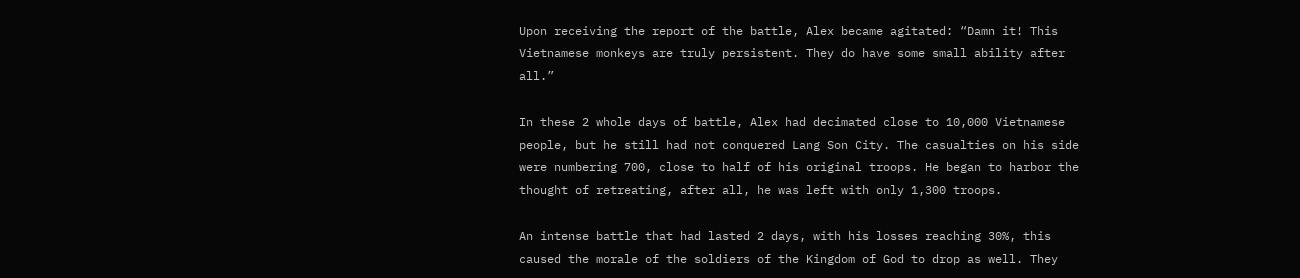Upon receiving the report of the battle, Alex became agitated: “Damn it! This Vietnamese monkeys are truly persistent. They do have some small ability after all.”

In these 2 whole days of battle, Alex had decimated close to 10,000 Vietnamese people, but he still had not conquered Lang Son City. The casualties on his side were numbering 700, close to half of his original troops. He began to harbor the thought of retreating, after all, he was left with only 1,300 troops.

An intense battle that had lasted 2 days, with his losses reaching 30%, this caused the morale of the soldiers of the Kingdom of God to drop as well. They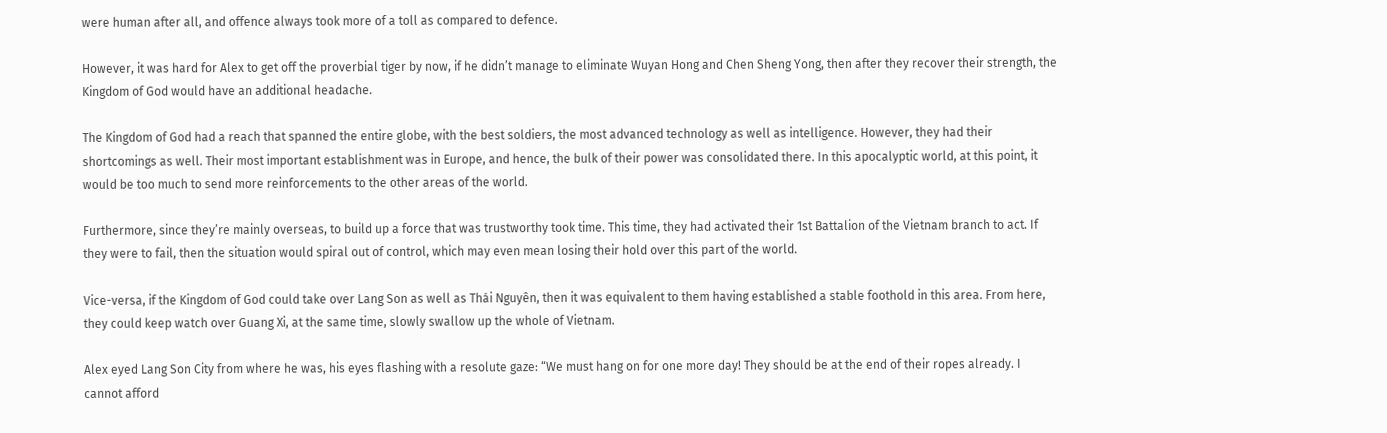were human after all, and offence always took more of a toll as compared to defence.

However, it was hard for Alex to get off the proverbial tiger by now, if he didn’t manage to eliminate Wuyan Hong and Chen Sheng Yong, then after they recover their strength, the Kingdom of God would have an additional headache.

The Kingdom of God had a reach that spanned the entire globe, with the best soldiers, the most advanced technology as well as intelligence. However, they had their shortcomings as well. Their most important establishment was in Europe, and hence, the bulk of their power was consolidated there. In this apocalyptic world, at this point, it would be too much to send more reinforcements to the other areas of the world.

Furthermore, since they’re mainly overseas, to build up a force that was trustworthy took time. This time, they had activated their 1st Battalion of the Vietnam branch to act. If they were to fail, then the situation would spiral out of control, which may even mean losing their hold over this part of the world.

Vice-versa, if the Kingdom of God could take over Lang Son as well as Thái Nguyên, then it was equivalent to them having established a stable foothold in this area. From here, they could keep watch over Guang Xi, at the same time, slowly swallow up the whole of Vietnam.

Alex eyed Lang Son City from where he was, his eyes flashing with a resolute gaze: “We must hang on for one more day! They should be at the end of their ropes already. I cannot afford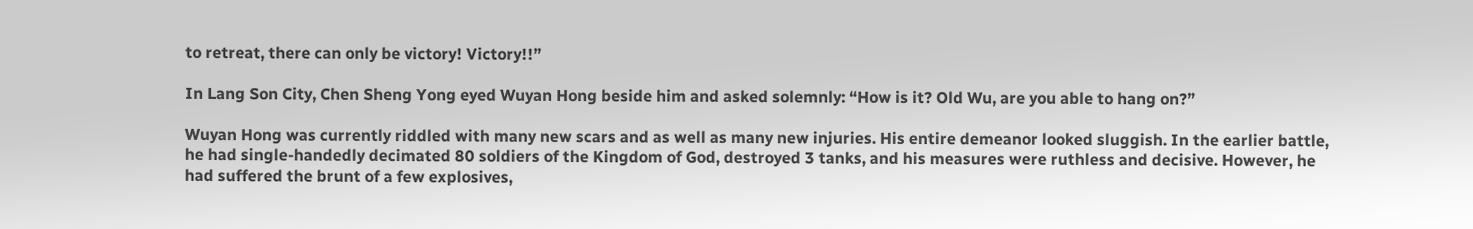to retreat, there can only be victory! Victory!!”

In Lang Son City, Chen Sheng Yong eyed Wuyan Hong beside him and asked solemnly: “How is it? Old Wu, are you able to hang on?”

Wuyan Hong was currently riddled with many new scars and as well as many new injuries. His entire demeanor looked sluggish. In the earlier battle, he had single-handedly decimated 80 soldiers of the Kingdom of God, destroyed 3 tanks, and his measures were ruthless and decisive. However, he had suffered the brunt of a few explosives,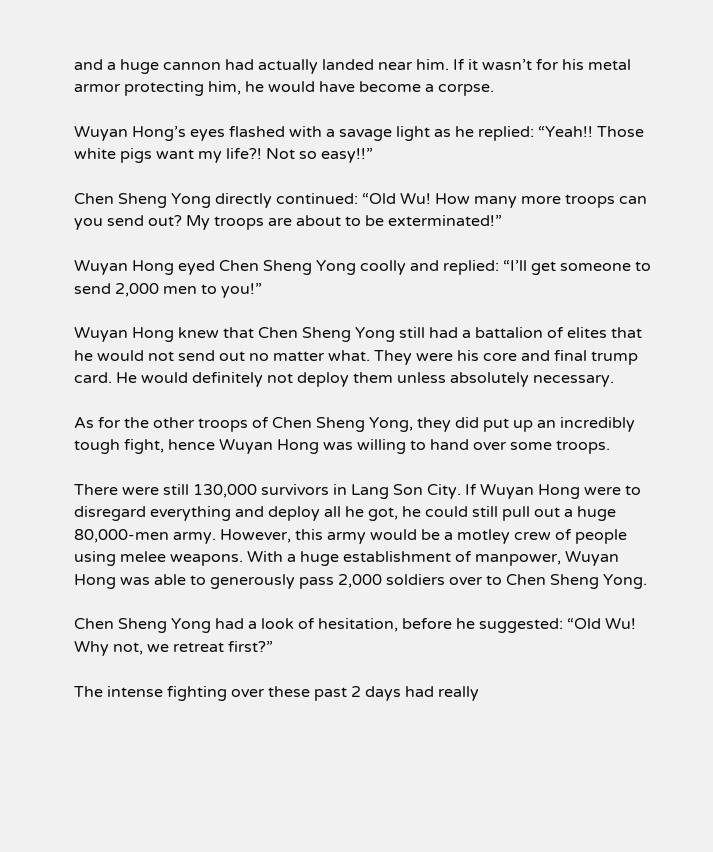and a huge cannon had actually landed near him. If it wasn’t for his metal armor protecting him, he would have become a corpse.

Wuyan Hong’s eyes flashed with a savage light as he replied: “Yeah!! Those white pigs want my life?! Not so easy!!”

Chen Sheng Yong directly continued: “Old Wu! How many more troops can you send out? My troops are about to be exterminated!”

Wuyan Hong eyed Chen Sheng Yong coolly and replied: “I’ll get someone to send 2,000 men to you!”

Wuyan Hong knew that Chen Sheng Yong still had a battalion of elites that he would not send out no matter what. They were his core and final trump card. He would definitely not deploy them unless absolutely necessary.

As for the other troops of Chen Sheng Yong, they did put up an incredibly tough fight, hence Wuyan Hong was willing to hand over some troops.

There were still 130,000 survivors in Lang Son City. If Wuyan Hong were to disregard everything and deploy all he got, he could still pull out a huge 80,000-men army. However, this army would be a motley crew of people using melee weapons. With a huge establishment of manpower, Wuyan Hong was able to generously pass 2,000 soldiers over to Chen Sheng Yong.

Chen Sheng Yong had a look of hesitation, before he suggested: “Old Wu! Why not, we retreat first?”

The intense fighting over these past 2 days had really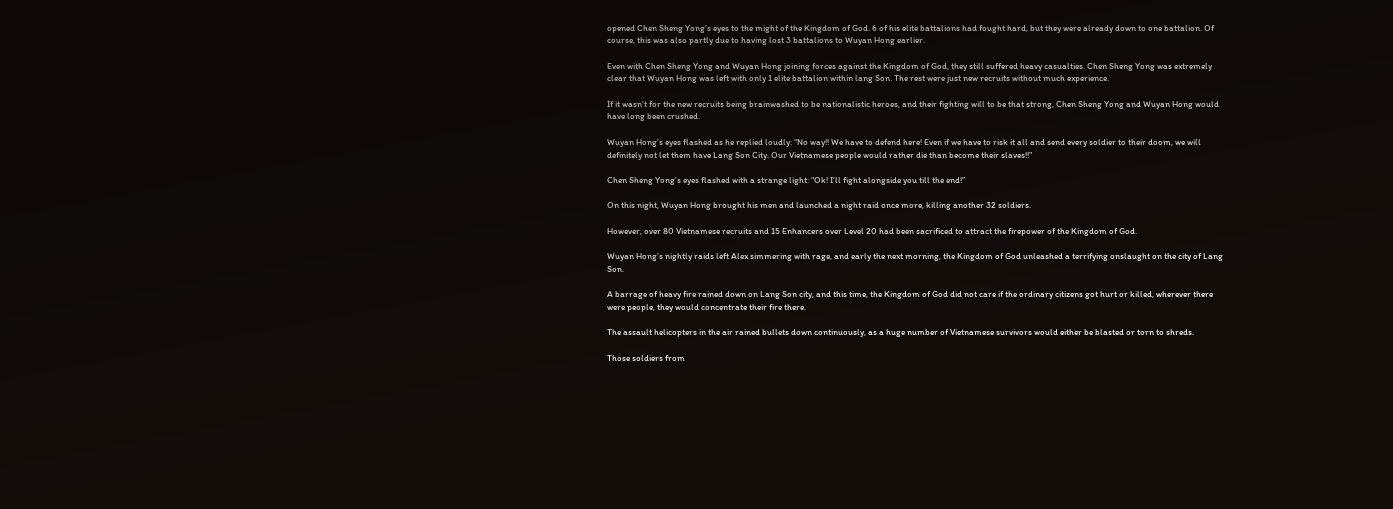opened Chen Sheng Yong’s eyes to the might of the Kingdom of God. 6 of his elite battalions had fought hard, but they were already down to one battalion. Of course, this was also partly due to having lost 3 battalions to Wuyan Hong earlier.

Even with Chen Sheng Yong and Wuyan Hong joining forces against the Kingdom of God, they still suffered heavy casualties. Chen Sheng Yong was extremely clear that Wuyan Hong was left with only 1 elite battalion within lang Son. The rest were just new recruits without much experience.

If it wasn’t for the new recruits being brainwashed to be nationalistic heroes, and their fighting will to be that strong, Chen Sheng Yong and Wuyan Hong would have long been crushed.

Wuyan Hong’s eyes flashed as he replied loudly: “No way!! We have to defend here! Even if we have to risk it all and send every soldier to their doom, we will definitely not let them have Lang Son City. Our Vietnamese people would rather die than become their slaves!!”

Chen Sheng Yong’s eyes flashed with a strange light: “Ok! I’ll fight alongside you till the end!”

On this night, Wuyan Hong brought his men and launched a night raid once more, killing another 32 soldiers.

However, over 80 Vietnamese recruits and 15 Enhancers over Level 20 had been sacrificed to attract the firepower of the Kingdom of God.

Wuyan Hong’s nightly raids left Alex simmering with rage, and early the next morning, the Kingdom of God unleashed a terrifying onslaught on the city of Lang Son.

A barrage of heavy fire rained down on Lang Son city, and this time, the Kingdom of God did not care if the ordinary citizens got hurt or killed, wherever there were people, they would concentrate their fire there.

The assault helicopters in the air rained bullets down continuously, as a huge number of Vietnamese survivors would either be blasted or torn to shreds.

Those soldiers from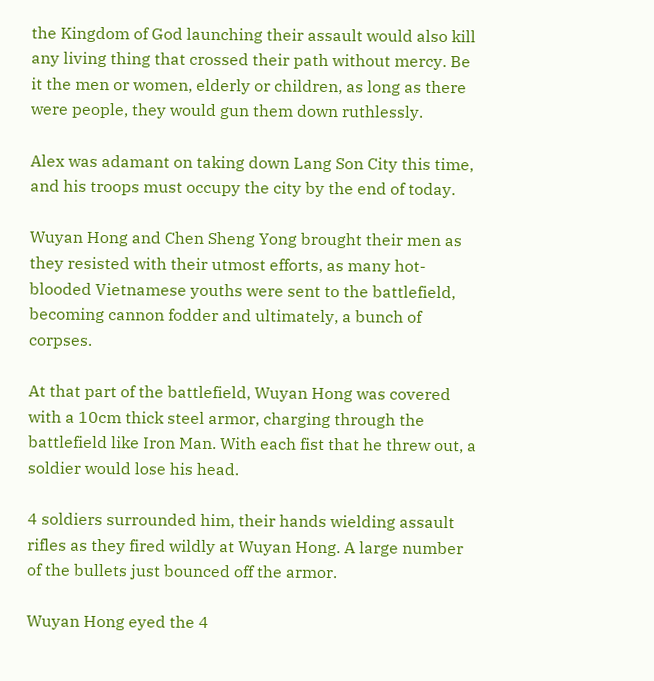the Kingdom of God launching their assault would also kill any living thing that crossed their path without mercy. Be it the men or women, elderly or children, as long as there were people, they would gun them down ruthlessly.

Alex was adamant on taking down Lang Son City this time, and his troops must occupy the city by the end of today.

Wuyan Hong and Chen Sheng Yong brought their men as they resisted with their utmost efforts, as many hot-blooded Vietnamese youths were sent to the battlefield, becoming cannon fodder and ultimately, a bunch of corpses.

At that part of the battlefield, Wuyan Hong was covered with a 10cm thick steel armor, charging through the battlefield like Iron Man. With each fist that he threw out, a soldier would lose his head.

4 soldiers surrounded him, their hands wielding assault rifles as they fired wildly at Wuyan Hong. A large number of the bullets just bounced off the armor.

Wuyan Hong eyed the 4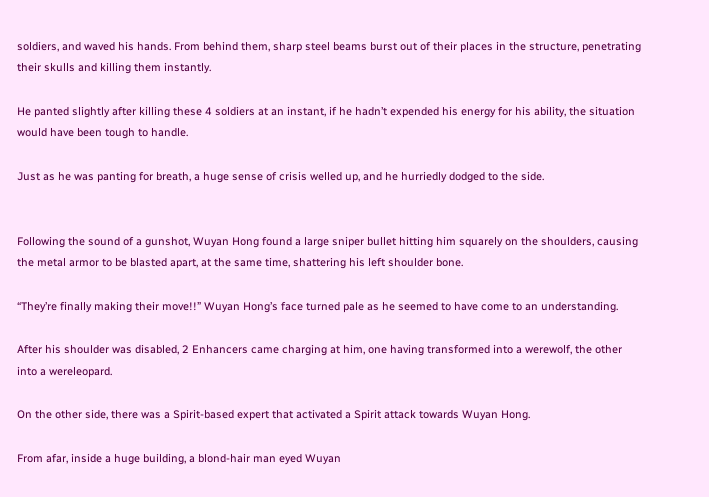soldiers, and waved his hands. From behind them, sharp steel beams burst out of their places in the structure, penetrating their skulls and killing them instantly.

He panted slightly after killing these 4 soldiers at an instant, if he hadn’t expended his energy for his ability, the situation would have been tough to handle.

Just as he was panting for breath, a huge sense of crisis welled up, and he hurriedly dodged to the side.


Following the sound of a gunshot, Wuyan Hong found a large sniper bullet hitting him squarely on the shoulders, causing the metal armor to be blasted apart, at the same time, shattering his left shoulder bone.

“They’re finally making their move!!” Wuyan Hong’s face turned pale as he seemed to have come to an understanding.

After his shoulder was disabled, 2 Enhancers came charging at him, one having transformed into a werewolf, the other into a wereleopard.

On the other side, there was a Spirit-based expert that activated a Spirit attack towards Wuyan Hong.

From afar, inside a huge building, a blond-hair man eyed Wuyan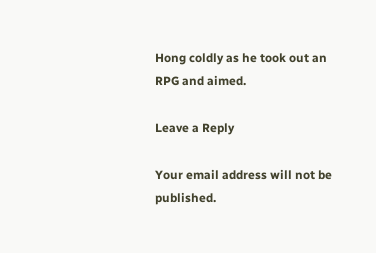Hong coldly as he took out an RPG and aimed.

Leave a Reply

Your email address will not be published.